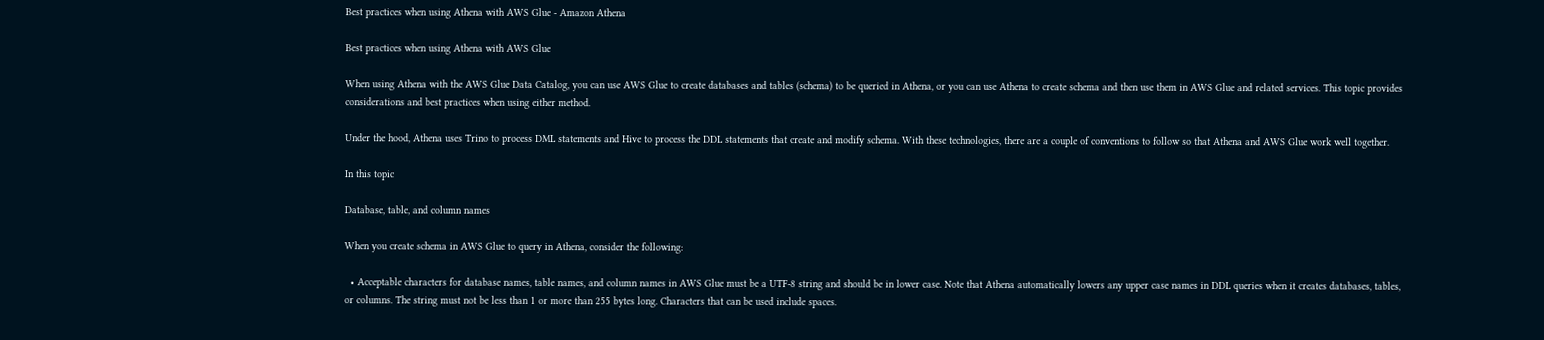Best practices when using Athena with AWS Glue - Amazon Athena

Best practices when using Athena with AWS Glue

When using Athena with the AWS Glue Data Catalog, you can use AWS Glue to create databases and tables (schema) to be queried in Athena, or you can use Athena to create schema and then use them in AWS Glue and related services. This topic provides considerations and best practices when using either method.

Under the hood, Athena uses Trino to process DML statements and Hive to process the DDL statements that create and modify schema. With these technologies, there are a couple of conventions to follow so that Athena and AWS Glue work well together.

In this topic

Database, table, and column names

When you create schema in AWS Glue to query in Athena, consider the following:

  • Acceptable characters for database names, table names, and column names in AWS Glue must be a UTF-8 string and should be in lower case. Note that Athena automatically lowers any upper case names in DDL queries when it creates databases, tables, or columns. The string must not be less than 1 or more than 255 bytes long. Characters that can be used include spaces.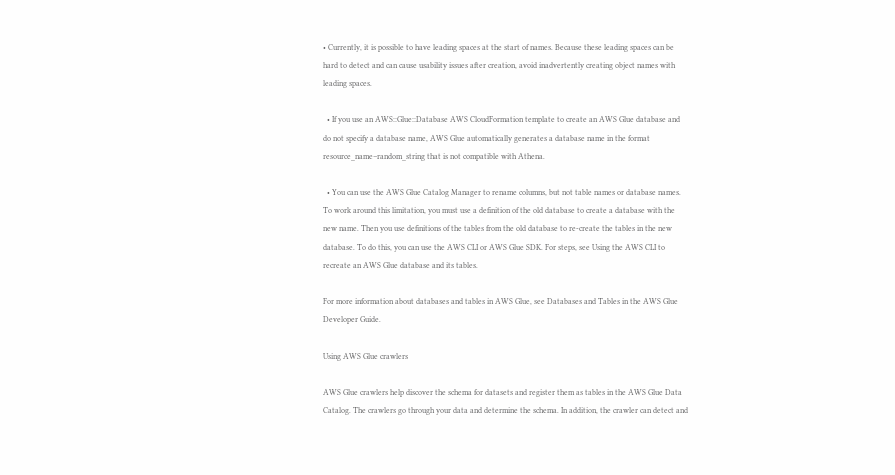• Currently, it is possible to have leading spaces at the start of names. Because these leading spaces can be hard to detect and can cause usability issues after creation, avoid inadvertently creating object names with leading spaces.

  • If you use an AWS::Glue::Database AWS CloudFormation template to create an AWS Glue database and do not specify a database name, AWS Glue automatically generates a database name in the format resource_name–random_string that is not compatible with Athena.

  • You can use the AWS Glue Catalog Manager to rename columns, but not table names or database names. To work around this limitation, you must use a definition of the old database to create a database with the new name. Then you use definitions of the tables from the old database to re-create the tables in the new database. To do this, you can use the AWS CLI or AWS Glue SDK. For steps, see Using the AWS CLI to recreate an AWS Glue database and its tables.

For more information about databases and tables in AWS Glue, see Databases and Tables in the AWS Glue Developer Guide.

Using AWS Glue crawlers

AWS Glue crawlers help discover the schema for datasets and register them as tables in the AWS Glue Data Catalog. The crawlers go through your data and determine the schema. In addition, the crawler can detect and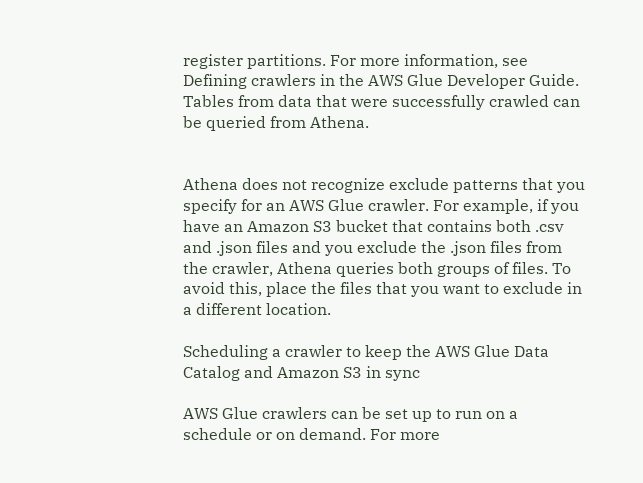register partitions. For more information, see Defining crawlers in the AWS Glue Developer Guide. Tables from data that were successfully crawled can be queried from Athena.


Athena does not recognize exclude patterns that you specify for an AWS Glue crawler. For example, if you have an Amazon S3 bucket that contains both .csv and .json files and you exclude the .json files from the crawler, Athena queries both groups of files. To avoid this, place the files that you want to exclude in a different location.

Scheduling a crawler to keep the AWS Glue Data Catalog and Amazon S3 in sync

AWS Glue crawlers can be set up to run on a schedule or on demand. For more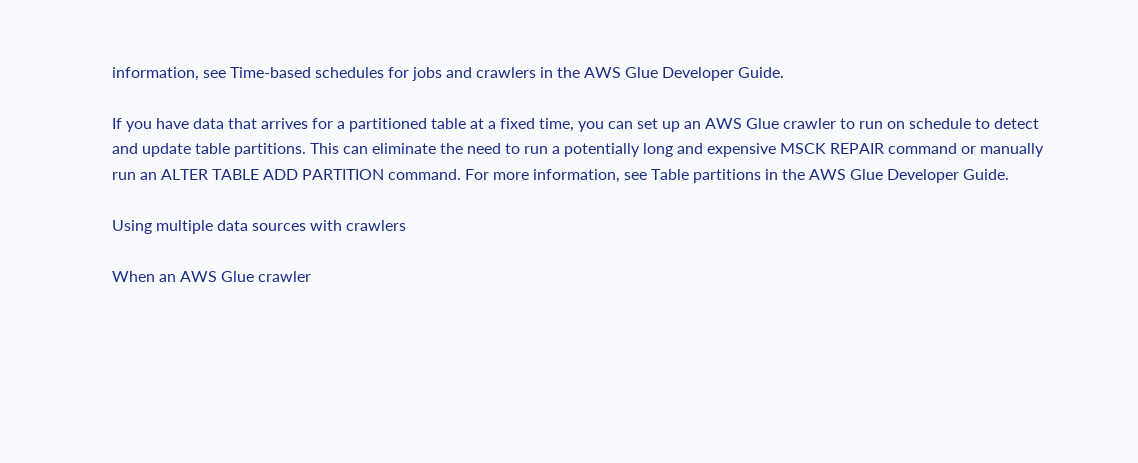information, see Time-based schedules for jobs and crawlers in the AWS Glue Developer Guide.

If you have data that arrives for a partitioned table at a fixed time, you can set up an AWS Glue crawler to run on schedule to detect and update table partitions. This can eliminate the need to run a potentially long and expensive MSCK REPAIR command or manually run an ALTER TABLE ADD PARTITION command. For more information, see Table partitions in the AWS Glue Developer Guide.

Using multiple data sources with crawlers

When an AWS Glue crawler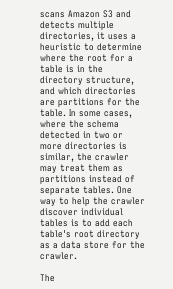scans Amazon S3 and detects multiple directories, it uses a heuristic to determine where the root for a table is in the directory structure, and which directories are partitions for the table. In some cases, where the schema detected in two or more directories is similar, the crawler may treat them as partitions instead of separate tables. One way to help the crawler discover individual tables is to add each table's root directory as a data store for the crawler.

The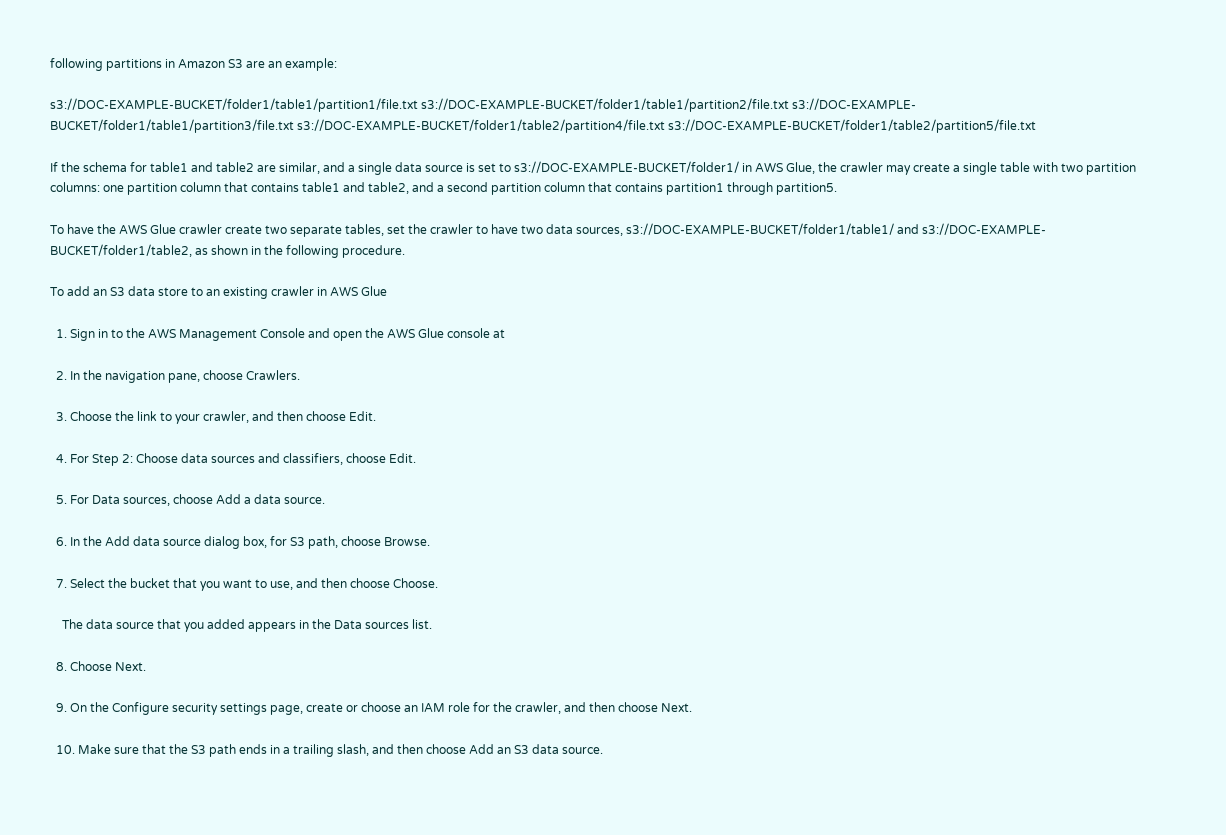following partitions in Amazon S3 are an example:

s3://DOC-EXAMPLE-BUCKET/folder1/table1/partition1/file.txt s3://DOC-EXAMPLE-BUCKET/folder1/table1/partition2/file.txt s3://DOC-EXAMPLE-BUCKET/folder1/table1/partition3/file.txt s3://DOC-EXAMPLE-BUCKET/folder1/table2/partition4/file.txt s3://DOC-EXAMPLE-BUCKET/folder1/table2/partition5/file.txt

If the schema for table1 and table2 are similar, and a single data source is set to s3://DOC-EXAMPLE-BUCKET/folder1/ in AWS Glue, the crawler may create a single table with two partition columns: one partition column that contains table1 and table2, and a second partition column that contains partition1 through partition5.

To have the AWS Glue crawler create two separate tables, set the crawler to have two data sources, s3://DOC-EXAMPLE-BUCKET/folder1/table1/ and s3://DOC-EXAMPLE-BUCKET/folder1/table2, as shown in the following procedure.

To add an S3 data store to an existing crawler in AWS Glue

  1. Sign in to the AWS Management Console and open the AWS Glue console at

  2. In the navigation pane, choose Crawlers.

  3. Choose the link to your crawler, and then choose Edit.

  4. For Step 2: Choose data sources and classifiers, choose Edit.

  5. For Data sources, choose Add a data source.

  6. In the Add data source dialog box, for S3 path, choose Browse.

  7. Select the bucket that you want to use, and then choose Choose.

    The data source that you added appears in the Data sources list.

  8. Choose Next.

  9. On the Configure security settings page, create or choose an IAM role for the crawler, and then choose Next.

  10. Make sure that the S3 path ends in a trailing slash, and then choose Add an S3 data source.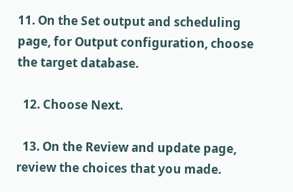11. On the Set output and scheduling page, for Output configuration, choose the target database.

  12. Choose Next.

  13. On the Review and update page, review the choices that you made.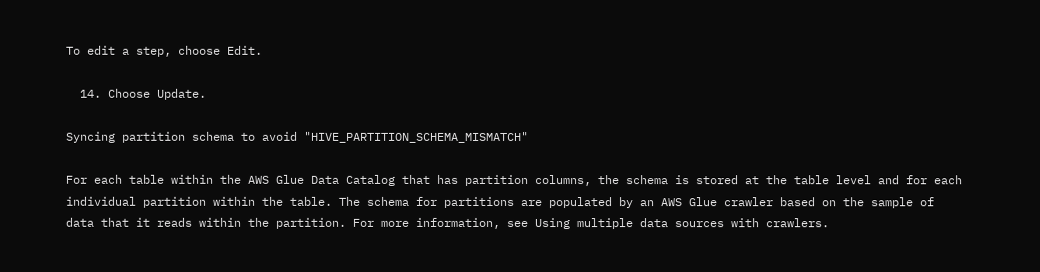To edit a step, choose Edit.

  14. Choose Update.

Syncing partition schema to avoid "HIVE_PARTITION_SCHEMA_MISMATCH"

For each table within the AWS Glue Data Catalog that has partition columns, the schema is stored at the table level and for each individual partition within the table. The schema for partitions are populated by an AWS Glue crawler based on the sample of data that it reads within the partition. For more information, see Using multiple data sources with crawlers.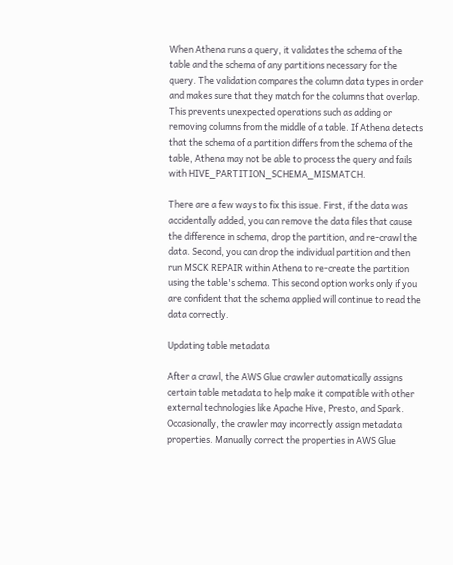When Athena runs a query, it validates the schema of the table and the schema of any partitions necessary for the query. The validation compares the column data types in order and makes sure that they match for the columns that overlap. This prevents unexpected operations such as adding or removing columns from the middle of a table. If Athena detects that the schema of a partition differs from the schema of the table, Athena may not be able to process the query and fails with HIVE_PARTITION_SCHEMA_MISMATCH.

There are a few ways to fix this issue. First, if the data was accidentally added, you can remove the data files that cause the difference in schema, drop the partition, and re-crawl the data. Second, you can drop the individual partition and then run MSCK REPAIR within Athena to re-create the partition using the table's schema. This second option works only if you are confident that the schema applied will continue to read the data correctly.

Updating table metadata

After a crawl, the AWS Glue crawler automatically assigns certain table metadata to help make it compatible with other external technologies like Apache Hive, Presto, and Spark. Occasionally, the crawler may incorrectly assign metadata properties. Manually correct the properties in AWS Glue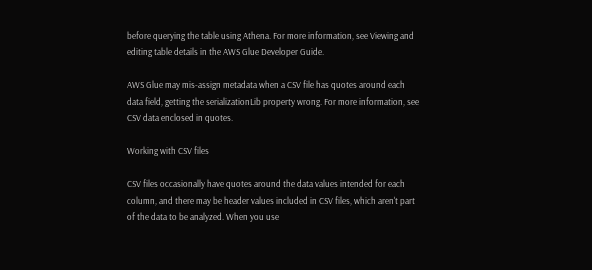before querying the table using Athena. For more information, see Viewing and editing table details in the AWS Glue Developer Guide.

AWS Glue may mis-assign metadata when a CSV file has quotes around each data field, getting the serializationLib property wrong. For more information, see CSV data enclosed in quotes.

Working with CSV files

CSV files occasionally have quotes around the data values intended for each column, and there may be header values included in CSV files, which aren't part of the data to be analyzed. When you use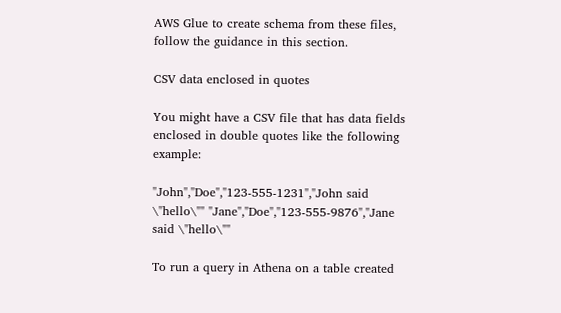AWS Glue to create schema from these files, follow the guidance in this section.

CSV data enclosed in quotes

You might have a CSV file that has data fields enclosed in double quotes like the following example:

"John","Doe","123-555-1231","John said \"hello\"" "Jane","Doe","123-555-9876","Jane said \"hello\""

To run a query in Athena on a table created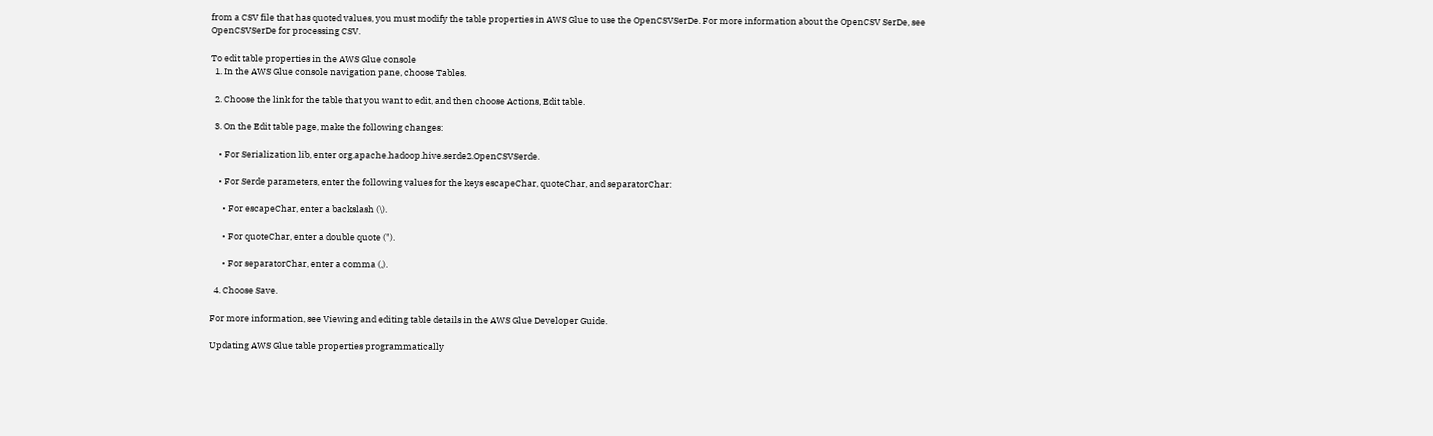from a CSV file that has quoted values, you must modify the table properties in AWS Glue to use the OpenCSVSerDe. For more information about the OpenCSV SerDe, see OpenCSVSerDe for processing CSV.

To edit table properties in the AWS Glue console
  1. In the AWS Glue console navigation pane, choose Tables.

  2. Choose the link for the table that you want to edit, and then choose Actions, Edit table.

  3. On the Edit table page, make the following changes:

    • For Serialization lib, enter org.apache.hadoop.hive.serde2.OpenCSVSerde.

    • For Serde parameters, enter the following values for the keys escapeChar, quoteChar, and separatorChar:

      • For escapeChar, enter a backslash (\).

      • For quoteChar, enter a double quote (").

      • For separatorChar, enter a comma (,).

  4. Choose Save.

For more information, see Viewing and editing table details in the AWS Glue Developer Guide.

Updating AWS Glue table properties programmatically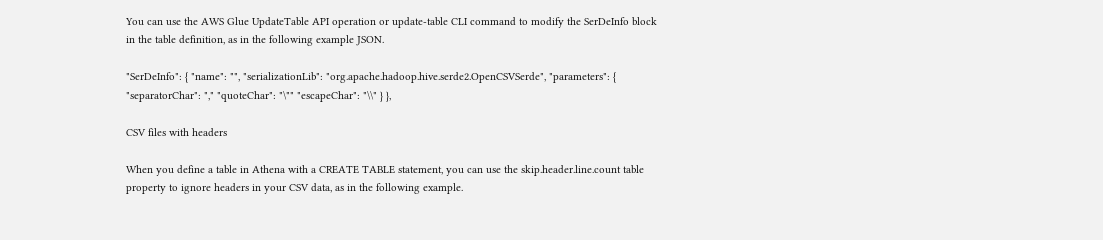You can use the AWS Glue UpdateTable API operation or update-table CLI command to modify the SerDeInfo block in the table definition, as in the following example JSON.

"SerDeInfo": { "name": "", "serializationLib": "org.apache.hadoop.hive.serde2.OpenCSVSerde", "parameters": { "separatorChar": "," "quoteChar": "\"" "escapeChar": "\\" } },

CSV files with headers

When you define a table in Athena with a CREATE TABLE statement, you can use the skip.header.line.count table property to ignore headers in your CSV data, as in the following example.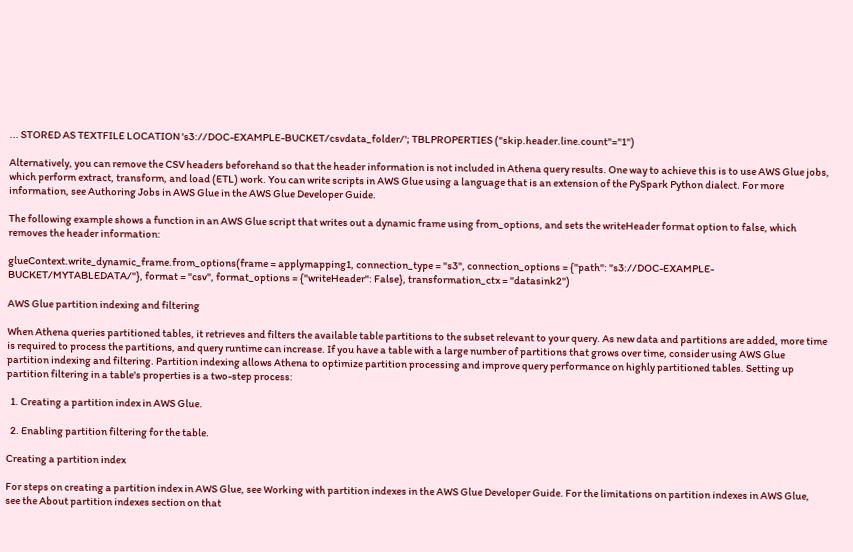... STORED AS TEXTFILE LOCATION 's3://DOC-EXAMPLE-BUCKET/csvdata_folder/'; TBLPROPERTIES ("skip.header.line.count"="1")

Alternatively, you can remove the CSV headers beforehand so that the header information is not included in Athena query results. One way to achieve this is to use AWS Glue jobs, which perform extract, transform, and load (ETL) work. You can write scripts in AWS Glue using a language that is an extension of the PySpark Python dialect. For more information, see Authoring Jobs in AWS Glue in the AWS Glue Developer Guide.

The following example shows a function in an AWS Glue script that writes out a dynamic frame using from_options, and sets the writeHeader format option to false, which removes the header information:

glueContext.write_dynamic_frame.from_options(frame = applymapping1, connection_type = "s3", connection_options = {"path": "s3://DOC-EXAMPLE-BUCKET/MYTABLEDATA/"}, format = "csv", format_options = {"writeHeader": False}, transformation_ctx = "datasink2")

AWS Glue partition indexing and filtering

When Athena queries partitioned tables, it retrieves and filters the available table partitions to the subset relevant to your query. As new data and partitions are added, more time is required to process the partitions, and query runtime can increase. If you have a table with a large number of partitions that grows over time, consider using AWS Glue partition indexing and filtering. Partition indexing allows Athena to optimize partition processing and improve query performance on highly partitioned tables. Setting up partition filtering in a table's properties is a two-step process:

  1. Creating a partition index in AWS Glue.

  2. Enabling partition filtering for the table.

Creating a partition index

For steps on creating a partition index in AWS Glue, see Working with partition indexes in the AWS Glue Developer Guide. For the limitations on partition indexes in AWS Glue, see the About partition indexes section on that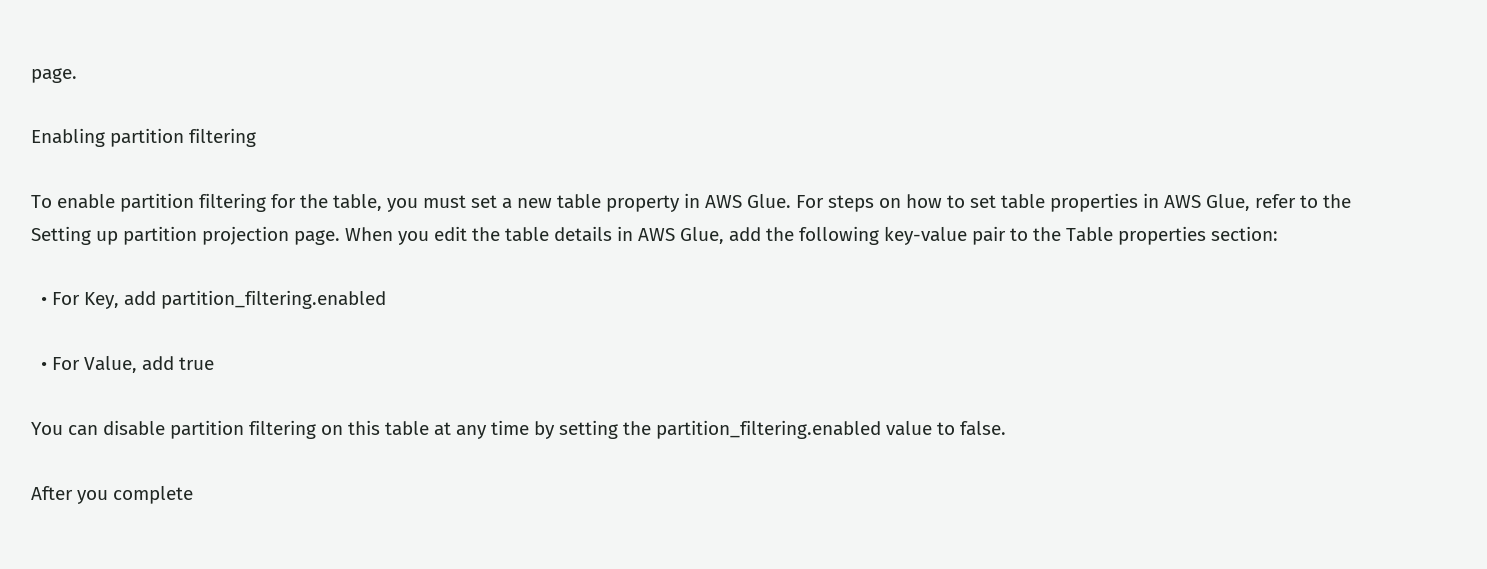page.

Enabling partition filtering

To enable partition filtering for the table, you must set a new table property in AWS Glue. For steps on how to set table properties in AWS Glue, refer to the Setting up partition projection page. When you edit the table details in AWS Glue, add the following key-value pair to the Table properties section:

  • For Key, add partition_filtering.enabled

  • For Value, add true

You can disable partition filtering on this table at any time by setting the partition_filtering.enabled value to false.

After you complete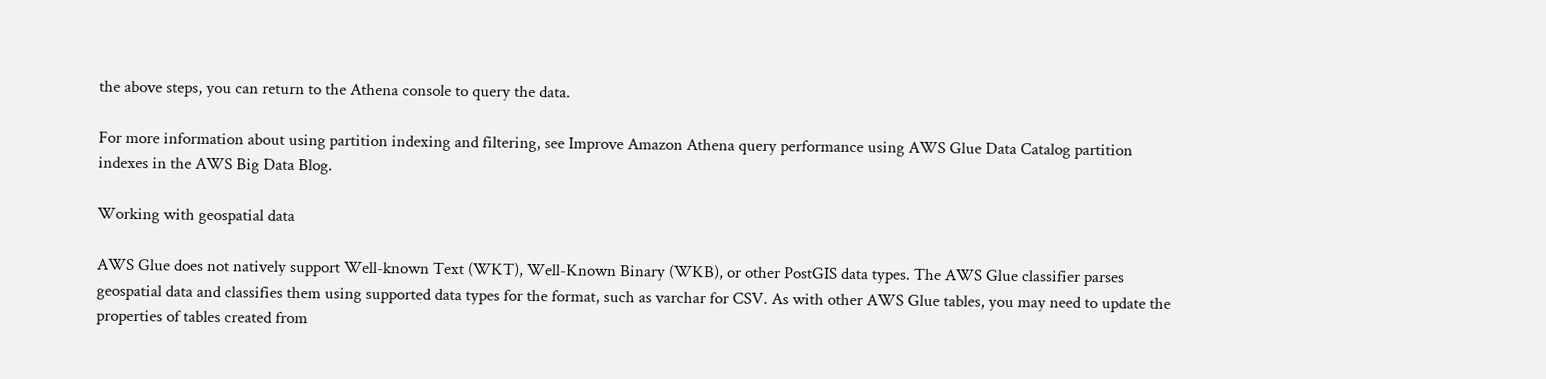the above steps, you can return to the Athena console to query the data.

For more information about using partition indexing and filtering, see Improve Amazon Athena query performance using AWS Glue Data Catalog partition indexes in the AWS Big Data Blog.

Working with geospatial data

AWS Glue does not natively support Well-known Text (WKT), Well-Known Binary (WKB), or other PostGIS data types. The AWS Glue classifier parses geospatial data and classifies them using supported data types for the format, such as varchar for CSV. As with other AWS Glue tables, you may need to update the properties of tables created from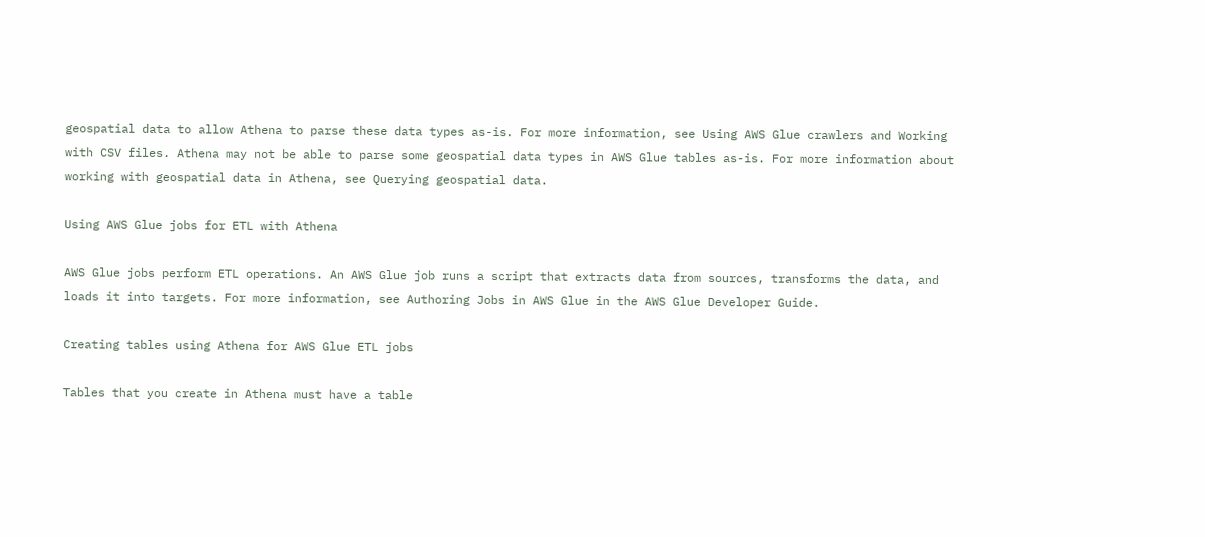geospatial data to allow Athena to parse these data types as-is. For more information, see Using AWS Glue crawlers and Working with CSV files. Athena may not be able to parse some geospatial data types in AWS Glue tables as-is. For more information about working with geospatial data in Athena, see Querying geospatial data.

Using AWS Glue jobs for ETL with Athena

AWS Glue jobs perform ETL operations. An AWS Glue job runs a script that extracts data from sources, transforms the data, and loads it into targets. For more information, see Authoring Jobs in AWS Glue in the AWS Glue Developer Guide.

Creating tables using Athena for AWS Glue ETL jobs

Tables that you create in Athena must have a table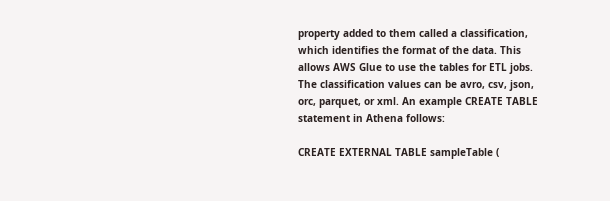property added to them called a classification, which identifies the format of the data. This allows AWS Glue to use the tables for ETL jobs. The classification values can be avro, csv, json, orc, parquet, or xml. An example CREATE TABLE statement in Athena follows:

CREATE EXTERNAL TABLE sampleTable (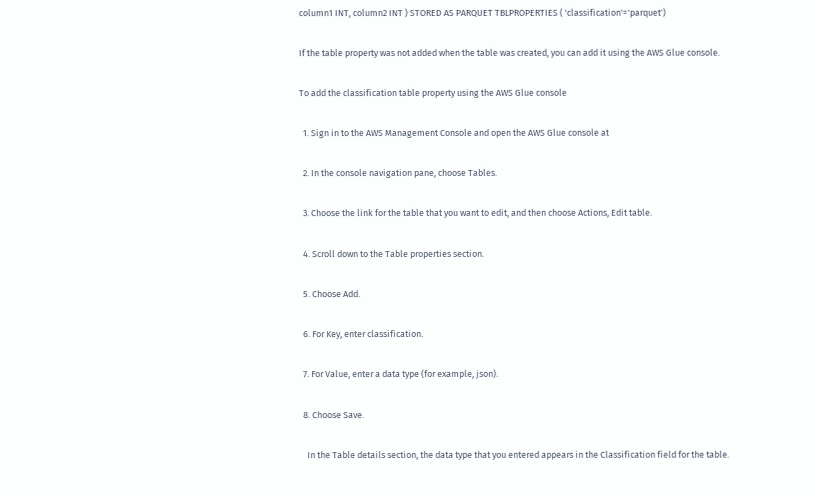column1 INT, column2 INT ) STORED AS PARQUET TBLPROPERTIES ( 'classification'='parquet')

If the table property was not added when the table was created, you can add it using the AWS Glue console.

To add the classification table property using the AWS Glue console

  1. Sign in to the AWS Management Console and open the AWS Glue console at

  2. In the console navigation pane, choose Tables.

  3. Choose the link for the table that you want to edit, and then choose Actions, Edit table.

  4. Scroll down to the Table properties section.

  5. Choose Add.

  6. For Key, enter classification.

  7. For Value, enter a data type (for example, json).

  8. Choose Save.

    In the Table details section, the data type that you entered appears in the Classification field for the table.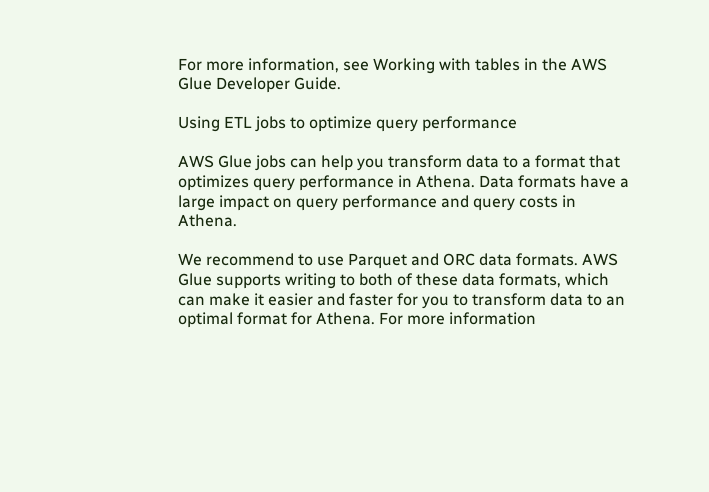For more information, see Working with tables in the AWS Glue Developer Guide.

Using ETL jobs to optimize query performance

AWS Glue jobs can help you transform data to a format that optimizes query performance in Athena. Data formats have a large impact on query performance and query costs in Athena.

We recommend to use Parquet and ORC data formats. AWS Glue supports writing to both of these data formats, which can make it easier and faster for you to transform data to an optimal format for Athena. For more information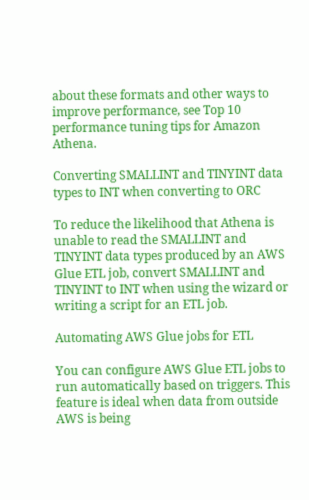about these formats and other ways to improve performance, see Top 10 performance tuning tips for Amazon Athena.

Converting SMALLINT and TINYINT data types to INT when converting to ORC

To reduce the likelihood that Athena is unable to read the SMALLINT and TINYINT data types produced by an AWS Glue ETL job, convert SMALLINT and TINYINT to INT when using the wizard or writing a script for an ETL job.

Automating AWS Glue jobs for ETL

You can configure AWS Glue ETL jobs to run automatically based on triggers. This feature is ideal when data from outside AWS is being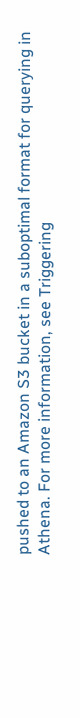pushed to an Amazon S3 bucket in a suboptimal format for querying in Athena. For more information, see Triggering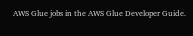AWS Glue jobs in the AWS Glue Developer Guide.